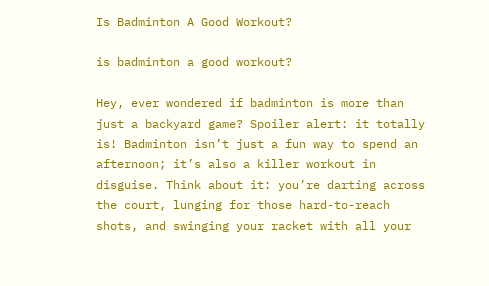Is Badminton A Good Workout?

is badminton a good workout?

Hey, ever wondered if badminton is more than just a backyard game? Spoiler alert: it totally is! Badminton isn’t just a fun way to spend an afternoon; it’s also a killer workout in disguise. Think about it: you’re darting across the court, lunging for those hard-to-reach shots, and swinging your racket with all your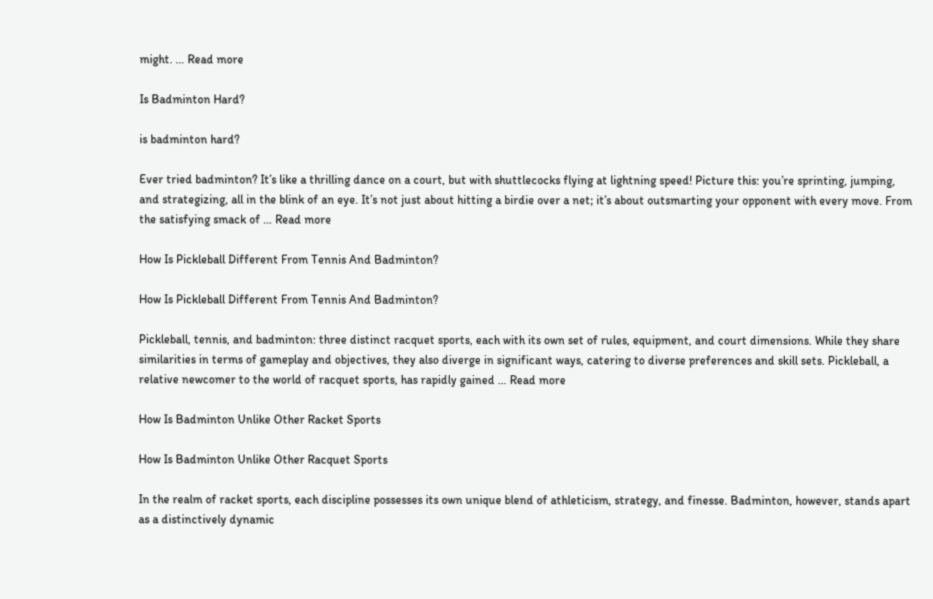might. … Read more

Is Badminton Hard?

is badminton hard?

Ever tried badminton? It’s like a thrilling dance on a court, but with shuttlecocks flying at lightning speed! Picture this: you’re sprinting, jumping, and strategizing, all in the blink of an eye. It’s not just about hitting a birdie over a net; it’s about outsmarting your opponent with every move. From the satisfying smack of … Read more

How Is Pickleball Different From Tennis And Badminton?

How Is Pickleball Different From Tennis And Badminton?

Pickleball, tennis, and badminton: three distinct racquet sports, each with its own set of rules, equipment, and court dimensions. While they share similarities in terms of gameplay and objectives, they also diverge in significant ways, catering to diverse preferences and skill sets. Pickleball, a relative newcomer to the world of racquet sports, has rapidly gained … Read more

How Is Badminton Unlike Other Racket Sports

How Is Badminton Unlike Other Racquet Sports

In the realm of racket sports, each discipline possesses its own unique blend of athleticism, strategy, and finesse. Badminton, however, stands apart as a distinctively dynamic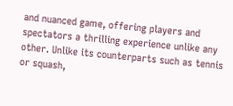and nuanced game, offering players and spectators a thrilling experience unlike any other. Unlike its counterparts such as tennis or squash,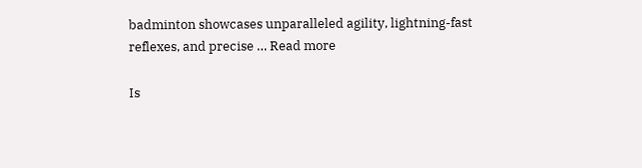badminton showcases unparalleled agility, lightning-fast reflexes, and precise … Read more

Is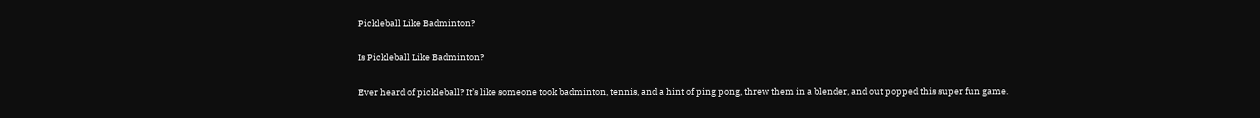Pickleball Like Badminton?

Is Pickleball Like Badminton?

Ever heard of pickleball? It’s like someone took badminton, tennis, and a hint of ping pong, threw them in a blender, and out popped this super fun game.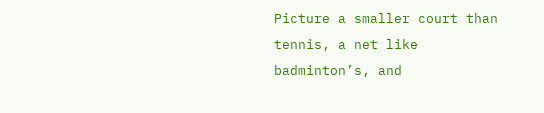Picture a smaller court than tennis, a net like badminton’s, and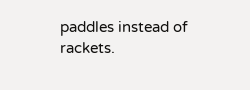paddles instead of rackets.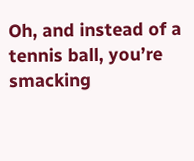Oh, and instead of a tennis ball, you’re smacking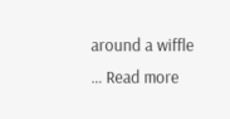around a wiffle … Read more